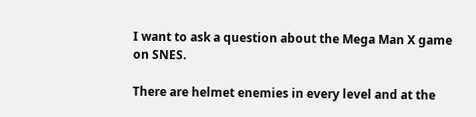I want to ask a question about the Mega Man X game on SNES.

There are helmet enemies in every level and at the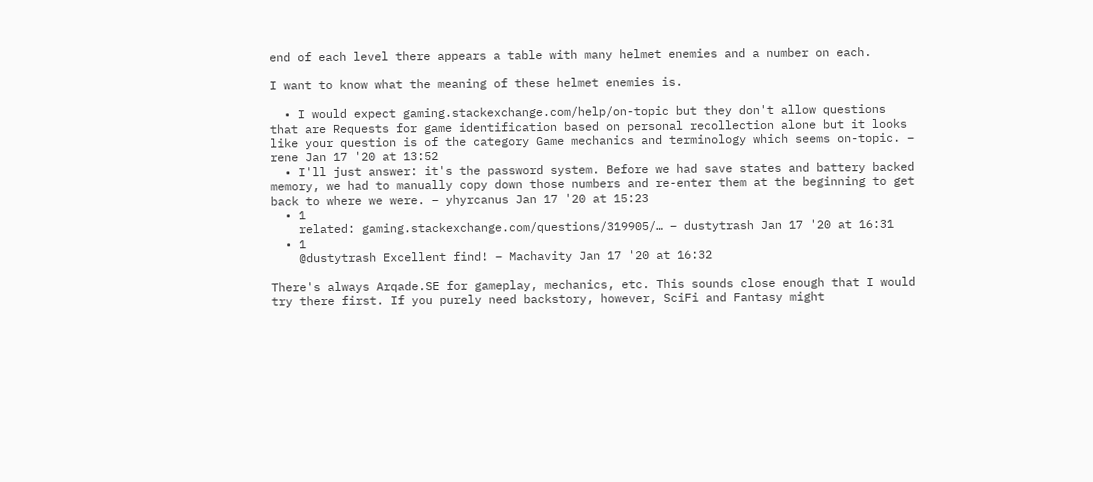end of each level there appears a table with many helmet enemies and a number on each.

I want to know what the meaning of these helmet enemies is.

  • I would expect gaming.stackexchange.com/help/on-topic but they don't allow questions that are Requests for game identification based on personal recollection alone but it looks like your question is of the category Game mechanics and terminology which seems on-topic. – rene Jan 17 '20 at 13:52
  • I'll just answer: it's the password system. Before we had save states and battery backed memory, we had to manually copy down those numbers and re-enter them at the beginning to get back to where we were. – yhyrcanus Jan 17 '20 at 15:23
  • 1
    related: gaming.stackexchange.com/questions/319905/… – dustytrash Jan 17 '20 at 16:31
  • 1
    @dustytrash Excellent find! – Machavity Jan 17 '20 at 16:32

There's always Arqade.SE for gameplay, mechanics, etc. This sounds close enough that I would try there first. If you purely need backstory, however, SciFi and Fantasy might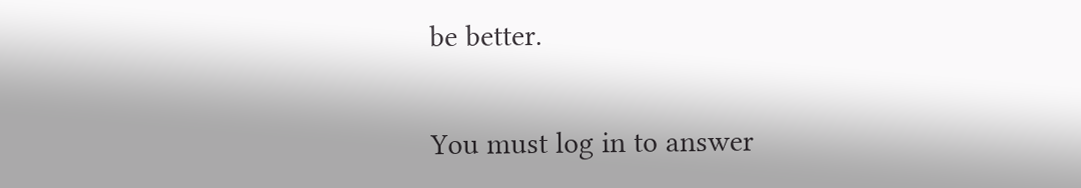be better.


You must log in to answer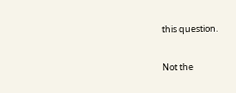this question.

Not the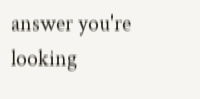answer you're looking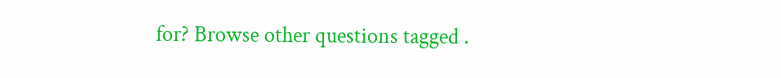for? Browse other questions tagged .